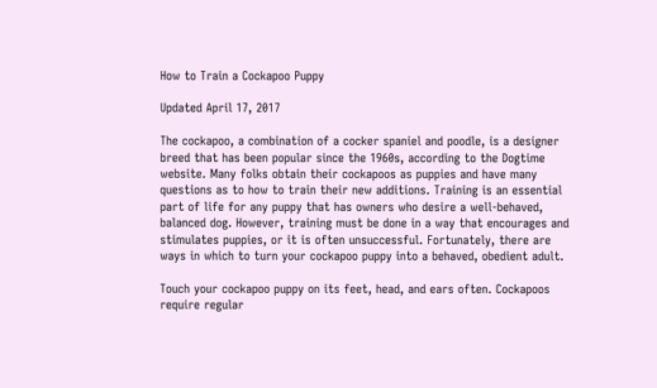How to Train a Cockapoo Puppy

Updated April 17, 2017

The cockapoo, a combination of a cocker spaniel and poodle, is a designer breed that has been popular since the 1960s, according to the Dogtime website. Many folks obtain their cockapoos as puppies and have many questions as to how to train their new additions. Training is an essential part of life for any puppy that has owners who desire a well-behaved, balanced dog. However, training must be done in a way that encourages and stimulates puppies, or it is often unsuccessful. Fortunately, there are ways in which to turn your cockapoo puppy into a behaved, obedient adult.

Touch your cockapoo puppy on its feet, head, and ears often. Cockapoos require regular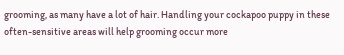grooming, as many have a lot of hair. Handling your cockapoo puppy in these often-sensitive areas will help grooming occur more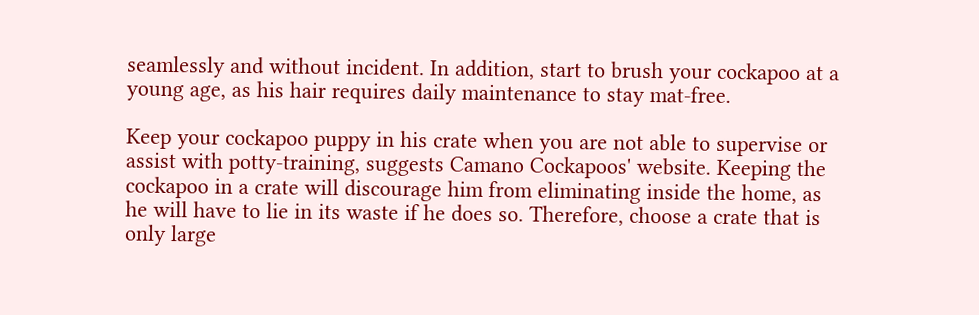seamlessly and without incident. In addition, start to brush your cockapoo at a young age, as his hair requires daily maintenance to stay mat-free.

Keep your cockapoo puppy in his crate when you are not able to supervise or assist with potty-training, suggests Camano Cockapoos' website. Keeping the cockapoo in a crate will discourage him from eliminating inside the home, as he will have to lie in its waste if he does so. Therefore, choose a crate that is only large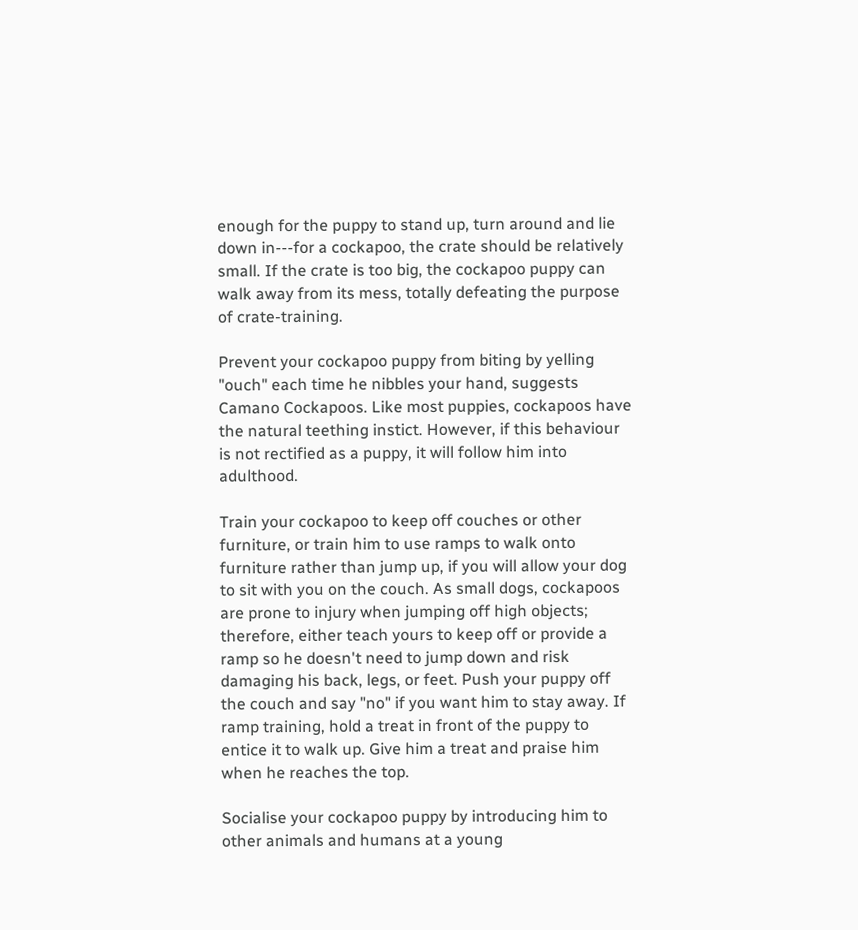enough for the puppy to stand up, turn around and lie down in---for a cockapoo, the crate should be relatively small. If the crate is too big, the cockapoo puppy can walk away from its mess, totally defeating the purpose of crate-training.

Prevent your cockapoo puppy from biting by yelling "ouch" each time he nibbles your hand, suggests Camano Cockapoos. Like most puppies, cockapoos have the natural teething instict. However, if this behaviour is not rectified as a puppy, it will follow him into adulthood.

Train your cockapoo to keep off couches or other furniture, or train him to use ramps to walk onto furniture rather than jump up, if you will allow your dog to sit with you on the couch. As small dogs, cockapoos are prone to injury when jumping off high objects; therefore, either teach yours to keep off or provide a ramp so he doesn't need to jump down and risk damaging his back, legs, or feet. Push your puppy off the couch and say "no" if you want him to stay away. If ramp training, hold a treat in front of the puppy to entice it to walk up. Give him a treat and praise him when he reaches the top.

Socialise your cockapoo puppy by introducing him to other animals and humans at a young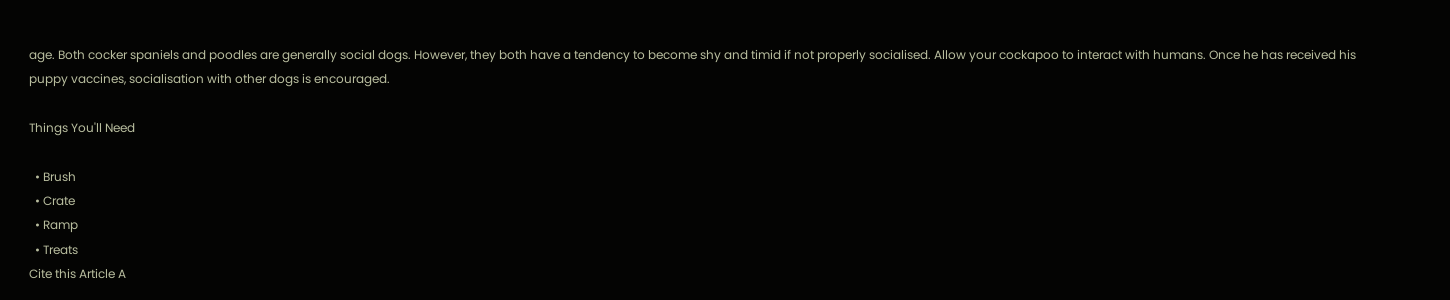age. Both cocker spaniels and poodles are generally social dogs. However, they both have a tendency to become shy and timid if not properly socialised. Allow your cockapoo to interact with humans. Once he has received his puppy vaccines, socialisation with other dogs is encouraged.

Things You'll Need

  • Brush
  • Crate
  • Ramp
  • Treats
Cite this Article A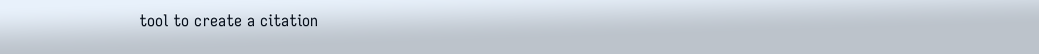tool to create a citation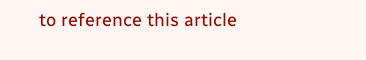to reference this article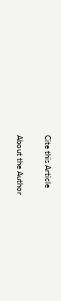Cite this Article

About the Author